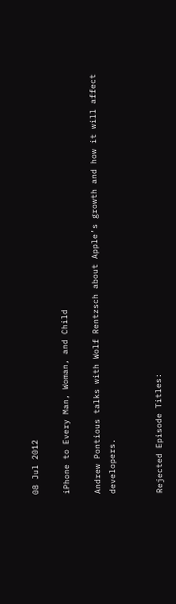08 Jul 2012

iPhone to Every Man, Woman, and Child

Andrew Pontious talks with Wolf Rentzsch about Apple’s growth and how it will affect developers.


Rejected Episode Titles: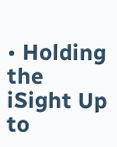• Holding the iSight Up to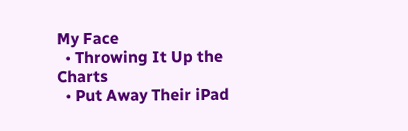My Face
  • Throwing It Up the Charts
  • Put Away Their iPad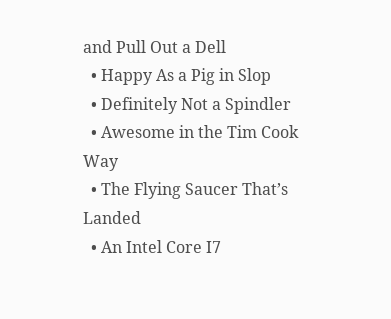and Pull Out a Dell
  • Happy As a Pig in Slop
  • Definitely Not a Spindler
  • Awesome in the Tim Cook Way
  • The Flying Saucer That’s Landed
  • An Intel Core I7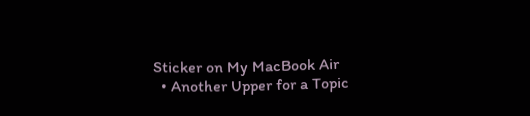Sticker on My MacBook Air
  • Another Upper for a Topic